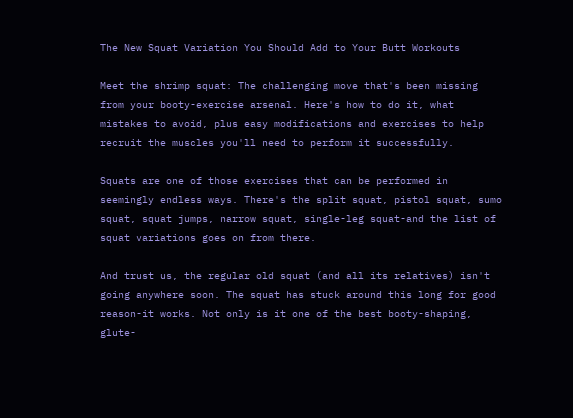The New Squat Variation You Should Add to Your Butt Workouts

Meet the shrimp squat: The challenging move that's been missing from your booty-exercise arsenal. Here's how to do it, what mistakes to avoid, plus easy modifications and exercises to help recruit the muscles you'll need to perform it successfully.

Squats are one of those exercises that can be performed in seemingly endless ways. There's the split squat, pistol squat, sumo squat, squat jumps, narrow squat, single-leg squat-and the list of squat variations goes on from there.

And trust us, the regular old squat (and all its relatives) isn't going anywhere soon. The squat has stuck around this long for good reason-it works. Not only is it one of the best booty-shaping, glute-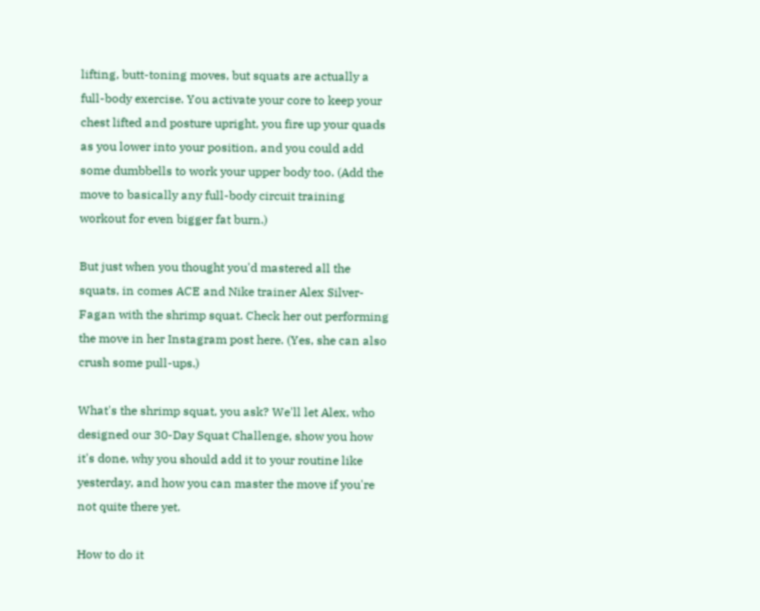lifting, butt-toning moves, but squats are actually a full-body exercise. You activate your core to keep your chest lifted and posture upright, you fire up your quads as you lower into your position, and you could add some dumbbells to work your upper body too. (Add the move to basically any full-body circuit training workout for even bigger fat burn.)

But just when you thought you'd mastered all the squats, in comes ACE and Nike trainer Alex Silver-Fagan with the shrimp squat. Check her out performing the move in her Instagram post here. (Yes, she can also crush some pull-ups.)

What's the shrimp squat, you ask? We'll let Alex, who designed our 30-Day Squat Challenge, show you how it's done, why you should add it to your routine like yesterday, and how you can master the move if you're not quite there yet.

How to do it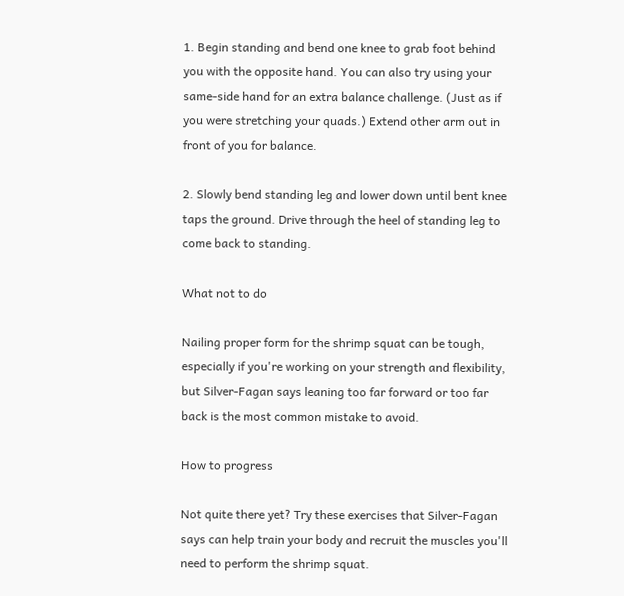1. Begin standing and bend one knee to grab foot behind you with the opposite hand. You can also try using your same-side hand for an extra balance challenge. (Just as if you were stretching your quads.) Extend other arm out in front of you for balance.

2. Slowly bend standing leg and lower down until bent knee taps the ground. Drive through the heel of standing leg to come back to standing.

What not to do

Nailing proper form for the shrimp squat can be tough, especially if you're working on your strength and flexibility, but Silver-Fagan says leaning too far forward or too far back is the most common mistake to avoid.

How to progress

Not quite there yet? Try these exercises that Silver-Fagan says can help train your body and recruit the muscles you'll need to perform the shrimp squat.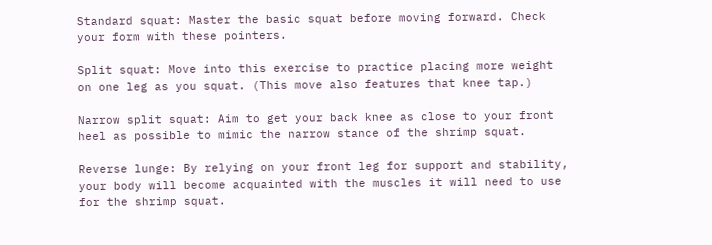Standard squat: Master the basic squat before moving forward. Check your form with these pointers.

Split squat: Move into this exercise to practice placing more weight on one leg as you squat. (This move also features that knee tap.)

Narrow split squat: Aim to get your back knee as close to your front heel as possible to mimic the narrow stance of the shrimp squat.

Reverse lunge: By relying on your front leg for support and stability, your body will become acquainted with the muscles it will need to use for the shrimp squat.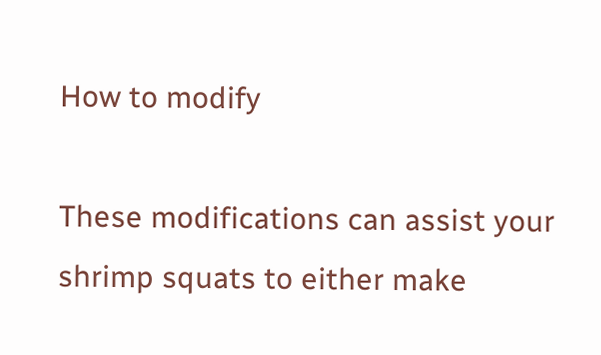How to modify

These modifications can assist your shrimp squats to either make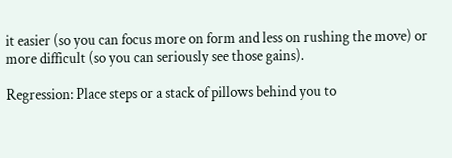it easier (so you can focus more on form and less on rushing the move) or more difficult (so you can seriously see those gains).

Regression: Place steps or a stack of pillows behind you to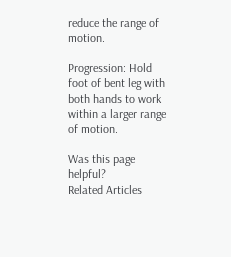reduce the range of motion.

Progression: Hold foot of bent leg with both hands to work within a larger range of motion.

Was this page helpful?
Related Articles